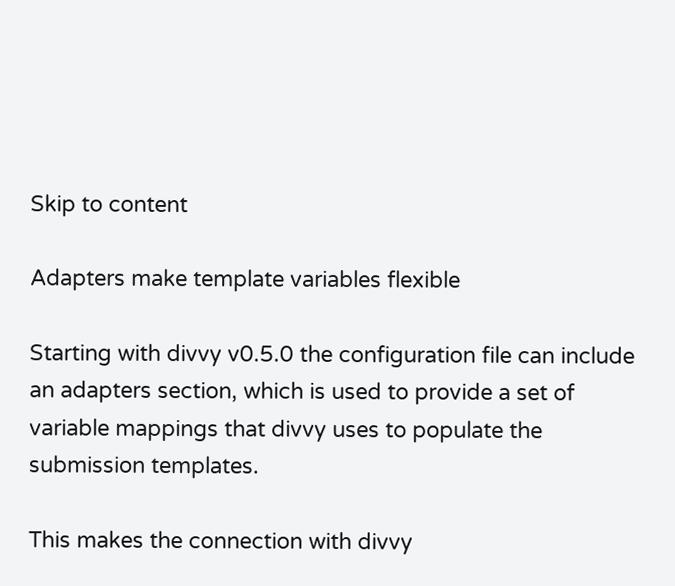Skip to content

Adapters make template variables flexible

Starting with divvy v0.5.0 the configuration file can include an adapters section, which is used to provide a set of variable mappings that divvy uses to populate the submission templates.

This makes the connection with divvy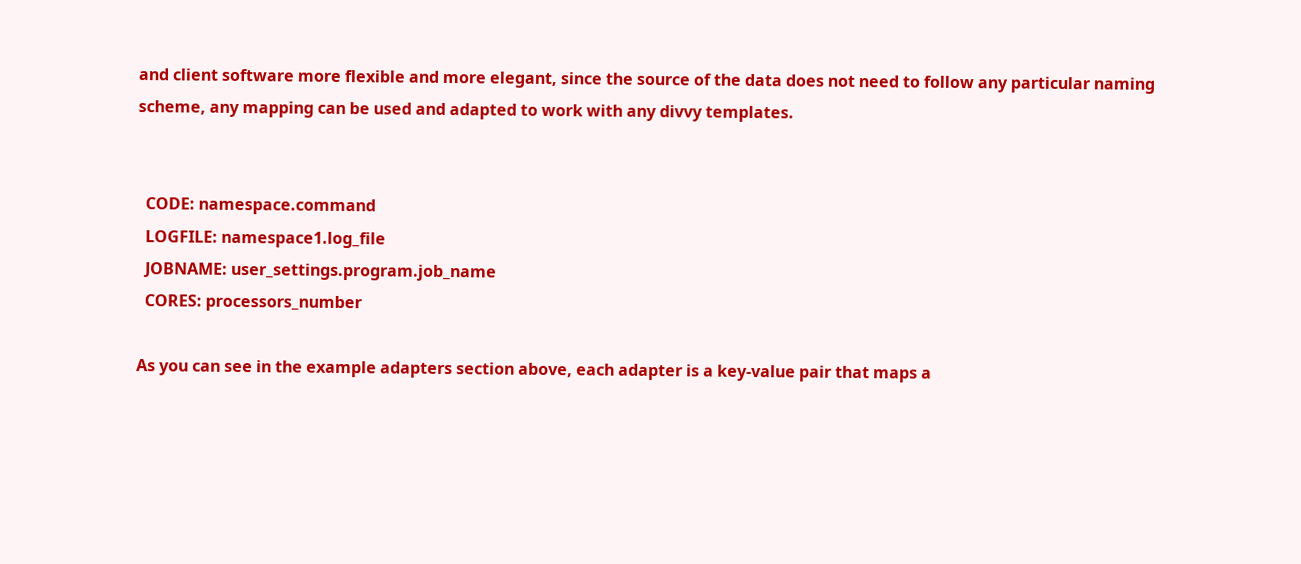and client software more flexible and more elegant, since the source of the data does not need to follow any particular naming scheme, any mapping can be used and adapted to work with any divvy templates.


  CODE: namespace.command
  LOGFILE: namespace1.log_file
  JOBNAME: user_settings.program.job_name
  CORES: processors_number

As you can see in the example adapters section above, each adapter is a key-value pair that maps a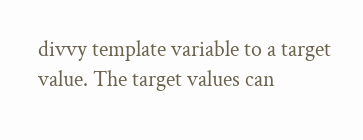divvy template variable to a target value. The target values can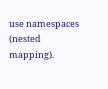use namespaces (nested mapping).